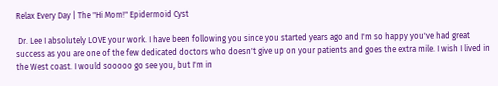Relax Every Day | The "Hi Mom!" Epidermoid Cyst

 Dr. Lee I absolutely LOVE your work. I have been following you since you started years ago and I'm so happy you've had great success as you are one of the few dedicated doctors who doesn't give up on your patients and goes the extra mile. I wish I lived in the West coast. I would sooooo go see you, but I'm in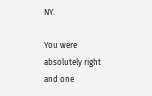NY.

You were absolutely right and one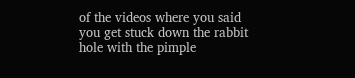of the videos where you said you get stuck down the rabbit hole with the pimple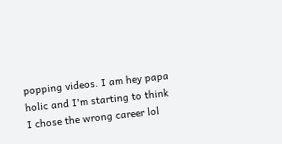popping videos. I am hey papa holic and I'm starting to think I chose the wrong career lol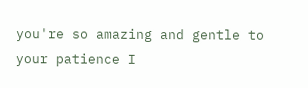you're so amazing and gentle to your patience I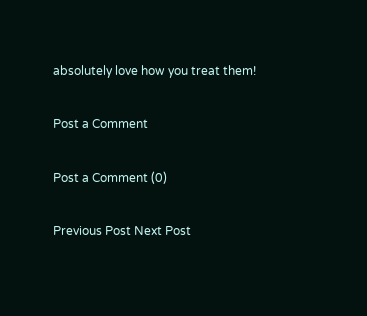absolutely love how you treat them!

Post a Comment

Post a Comment (0)

Previous Post Next Post